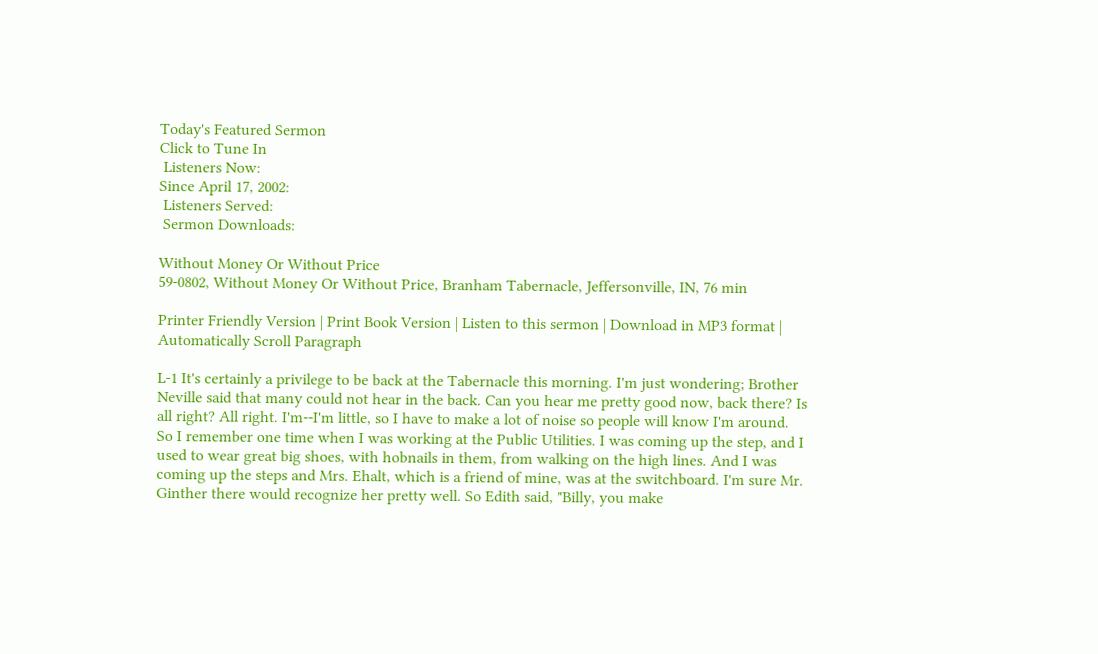Today's Featured Sermon
Click to Tune In
 Listeners Now:
Since April 17, 2002:
 Listeners Served:
 Sermon Downloads:

Without Money Or Without Price
59-0802, Without Money Or Without Price, Branham Tabernacle, Jeffersonville, IN, 76 min

Printer Friendly Version | Print Book Version | Listen to this sermon | Download in MP3 format | Automatically Scroll Paragraph

L-1 It's certainly a privilege to be back at the Tabernacle this morning. I'm just wondering; Brother Neville said that many could not hear in the back. Can you hear me pretty good now, back there? Is all right? All right. I'm--I'm little, so I have to make a lot of noise so people will know I'm around.
So I remember one time when I was working at the Public Utilities. I was coming up the step, and I used to wear great big shoes, with hobnails in them, from walking on the high lines. And I was coming up the steps and Mrs. Ehalt, which is a friend of mine, was at the switchboard. I'm sure Mr. Ginther there would recognize her pretty well. So Edith said, "Billy, you make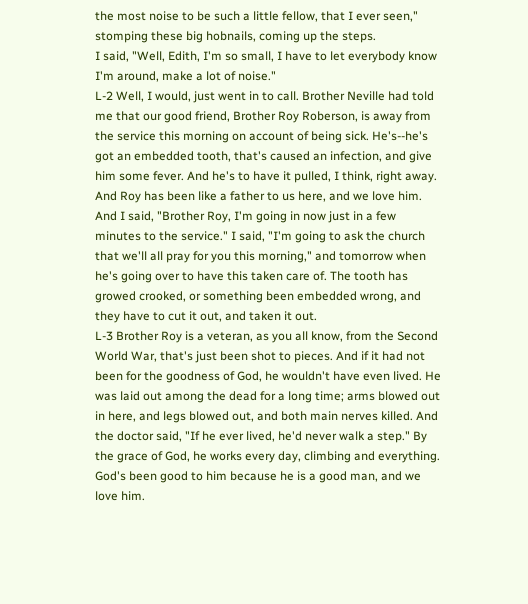the most noise to be such a little fellow, that I ever seen," stomping these big hobnails, coming up the steps.
I said, "Well, Edith, I'm so small, I have to let everybody know I'm around, make a lot of noise."
L-2 Well, I would, just went in to call. Brother Neville had told me that our good friend, Brother Roy Roberson, is away from the service this morning on account of being sick. He's--he's got an embedded tooth, that's caused an infection, and give him some fever. And he's to have it pulled, I think, right away. And Roy has been like a father to us here, and we love him. And I said, "Brother Roy, I'm going in now just in a few minutes to the service." I said, "I'm going to ask the church that we'll all pray for you this morning," and tomorrow when he's going over to have this taken care of. The tooth has growed crooked, or something been embedded wrong, and they have to cut it out, and taken it out.
L-3 Brother Roy is a veteran, as you all know, from the Second World War, that's just been shot to pieces. And if it had not been for the goodness of God, he wouldn't have even lived. He was laid out among the dead for a long time; arms blowed out in here, and legs blowed out, and both main nerves killed. And the doctor said, "If he ever lived, he'd never walk a step." By the grace of God, he works every day, climbing and everything. God's been good to him because he is a good man, and we love him.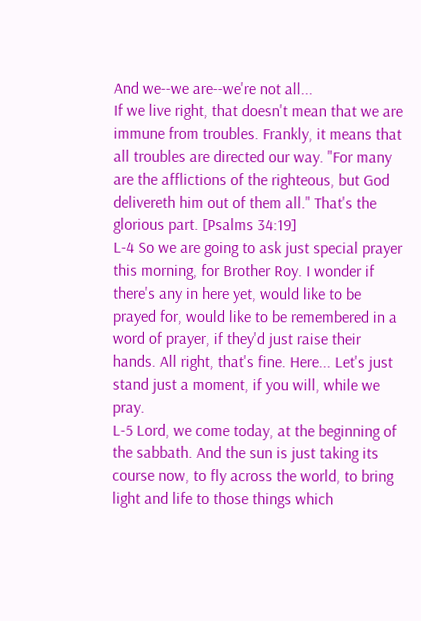And we--we are--we're not all...
If we live right, that doesn't mean that we are immune from troubles. Frankly, it means that all troubles are directed our way. "For many are the afflictions of the righteous, but God delivereth him out of them all." That's the glorious part. [Psalms 34:19]
L-4 So we are going to ask just special prayer this morning, for Brother Roy. I wonder if there's any in here yet, would like to be prayed for, would like to be remembered in a word of prayer, if they'd just raise their hands. All right, that's fine. Here... Let's just stand just a moment, if you will, while we pray.
L-5 Lord, we come today, at the beginning of the sabbath. And the sun is just taking its course now, to fly across the world, to bring light and life to those things which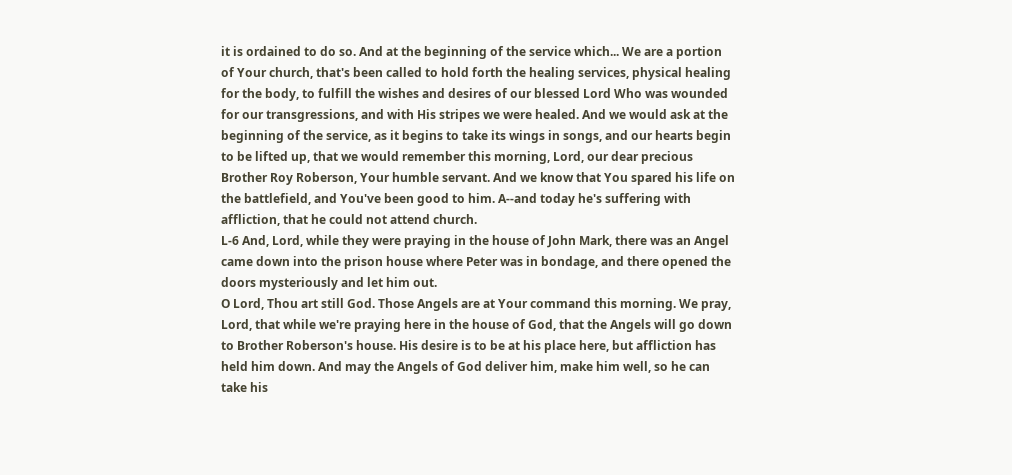it is ordained to do so. And at the beginning of the service which... We are a portion of Your church, that's been called to hold forth the healing services, physical healing for the body, to fulfill the wishes and desires of our blessed Lord Who was wounded for our transgressions, and with His stripes we were healed. And we would ask at the beginning of the service, as it begins to take its wings in songs, and our hearts begin to be lifted up, that we would remember this morning, Lord, our dear precious Brother Roy Roberson, Your humble servant. And we know that You spared his life on the battlefield, and You've been good to him. A--and today he's suffering with affliction, that he could not attend church.
L-6 And, Lord, while they were praying in the house of John Mark, there was an Angel came down into the prison house where Peter was in bondage, and there opened the doors mysteriously and let him out.
O Lord, Thou art still God. Those Angels are at Your command this morning. We pray, Lord, that while we're praying here in the house of God, that the Angels will go down to Brother Roberson's house. His desire is to be at his place here, but affliction has held him down. And may the Angels of God deliver him, make him well, so he can take his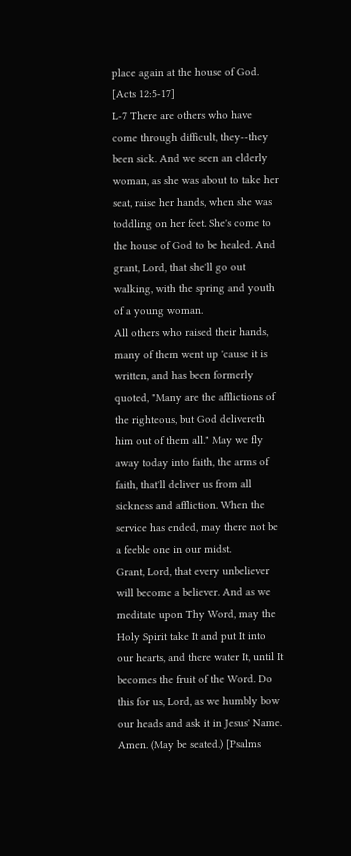place again at the house of God. [Acts 12:5-17]
L-7 There are others who have come through difficult, they--they been sick. And we seen an elderly woman, as she was about to take her seat, raise her hands, when she was toddling on her feet. She's come to the house of God to be healed. And grant, Lord, that she'll go out walking, with the spring and youth of a young woman.
All others who raised their hands, many of them went up 'cause it is written, and has been formerly quoted, "Many are the afflictions of the righteous, but God delivereth him out of them all." May we fly away today into faith, the arms of faith, that'll deliver us from all sickness and affliction. When the service has ended, may there not be a feeble one in our midst.
Grant, Lord, that every unbeliever will become a believer. And as we meditate upon Thy Word, may the Holy Spirit take It and put It into our hearts, and there water It, until It becomes the fruit of the Word. Do this for us, Lord, as we humbly bow our heads and ask it in Jesus' Name. Amen. (May be seated.) [Psalms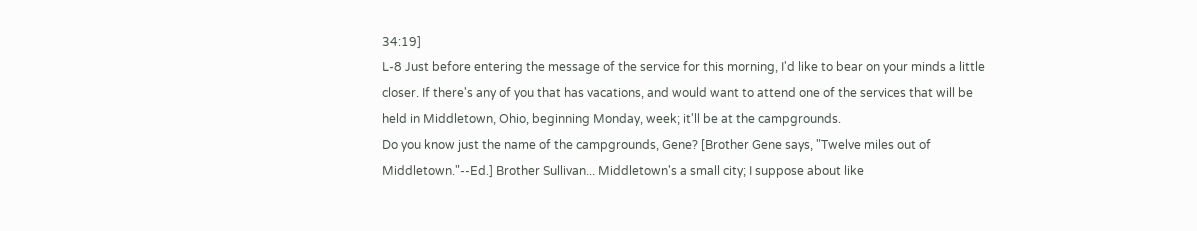34:19]
L-8 Just before entering the message of the service for this morning, I'd like to bear on your minds a little closer. If there's any of you that has vacations, and would want to attend one of the services that will be held in Middletown, Ohio, beginning Monday, week; it'll be at the campgrounds.
Do you know just the name of the campgrounds, Gene? [Brother Gene says, "Twelve miles out of Middletown."--Ed.] Brother Sullivan... Middletown's a small city; I suppose about like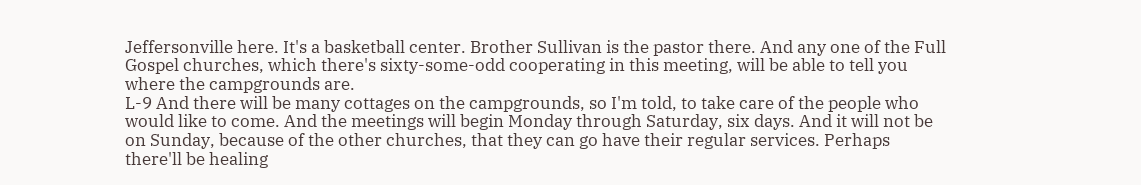Jeffersonville here. It's a basketball center. Brother Sullivan is the pastor there. And any one of the Full Gospel churches, which there's sixty-some-odd cooperating in this meeting, will be able to tell you where the campgrounds are.
L-9 And there will be many cottages on the campgrounds, so I'm told, to take care of the people who would like to come. And the meetings will begin Monday through Saturday, six days. And it will not be on Sunday, because of the other churches, that they can go have their regular services. Perhaps there'll be healing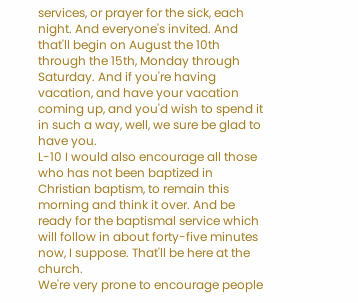services, or prayer for the sick, each night. And everyone's invited. And that'll begin on August the 10th through the 15th, Monday through Saturday. And if you're having vacation, and have your vacation coming up, and you'd wish to spend it in such a way, well, we sure be glad to have you.
L-10 I would also encourage all those who has not been baptized in Christian baptism, to remain this morning and think it over. And be ready for the baptismal service which will follow in about forty-five minutes now, I suppose. That'll be here at the church.
We're very prone to encourage people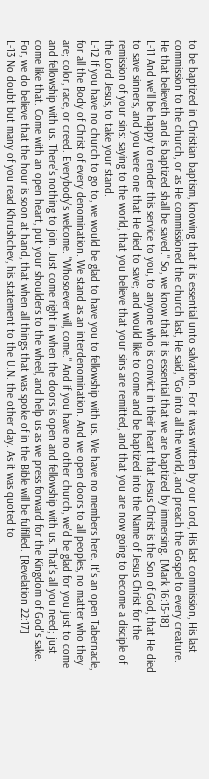to be baptized in Christian baptism, knowing that it is essential unto salvation. For it was written by our Lord, His last commission, His last commission to the church, or as He commissioned the church last, He said, "Go into all the world, and preach the Gospel to every creature. He that believeth and is baptized shall be saved." So, we know that it is essential that we are baptized by immersing. [Mark 16:15-18]
L-11 And we'll be happy to render this service to you, to anyone who is convict in their heart that Jesus Christ is the Son of God, that He died to save sinners, and you were one that He died to save; and would like to come and be baptized into the Name of Jesus Christ for the remission of your sins: saying to the world, that you believe that your sins are remitted, and that you are now going to become a disciple of the Lord Jesus, to take your stand.
L-12 If you have no church to go to, we would be glad to have you to fellowship with us. We have no members here. It's an open Tabernacle, for all the Body of Christ of every denomination. We stand as an interdenomination. And we open doors to all peoples, no matter who they are; color, race, or creed. Everybody's welcome. "Whosoever will, come." And if you have no other church, we'd be glad for you just to come and fellowship with us. There's nothing to join. Just come right in when the doors is open and fellowship with us. That's all you need; just come like that. Come with an open heart, put your shoulders to the wheel, and help us as we press forward for the Kingdom of God's sake. For, we do believe that the hour is soon at hand, that when all things that was spoke of in the Bible will be fulfilled. [Revelation 22:17]
L-13 No doubt but many of you read Khrushchev, his statement to the U.N. the other day. As it was quoted to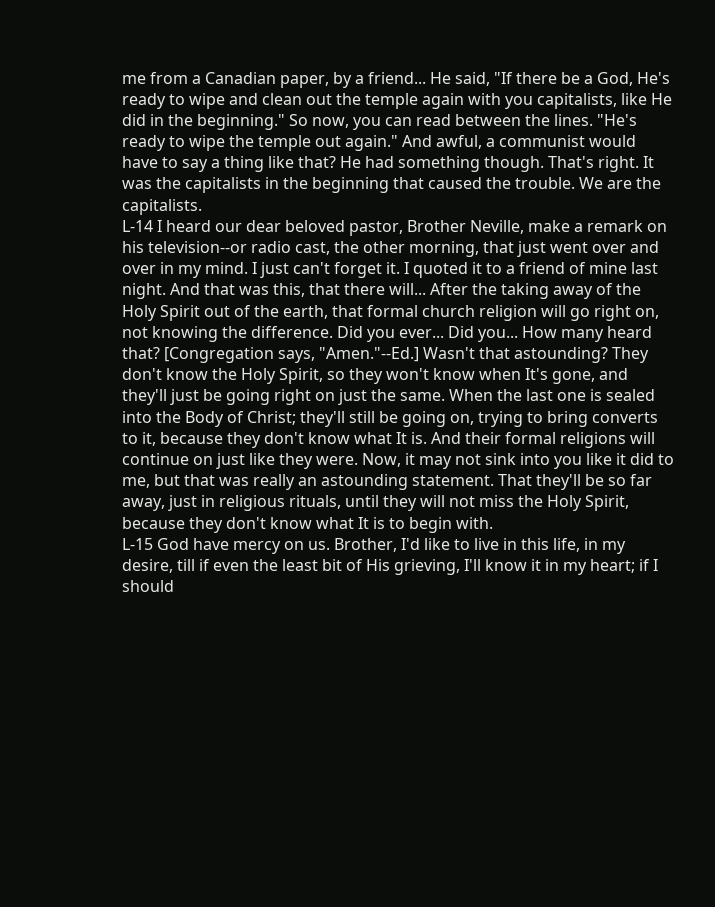me from a Canadian paper, by a friend... He said, "If there be a God, He's ready to wipe and clean out the temple again with you capitalists, like He did in the beginning." So now, you can read between the lines. "He's ready to wipe the temple out again." And awful, a communist would have to say a thing like that? He had something though. That's right. It was the capitalists in the beginning that caused the trouble. We are the capitalists.
L-14 I heard our dear beloved pastor, Brother Neville, make a remark on his television--or radio cast, the other morning, that just went over and over in my mind. I just can't forget it. I quoted it to a friend of mine last night. And that was this, that there will... After the taking away of the Holy Spirit out of the earth, that formal church religion will go right on, not knowing the difference. Did you ever... Did you... How many heard that? [Congregation says, "Amen."--Ed.] Wasn't that astounding? They don't know the Holy Spirit, so they won't know when It's gone, and they'll just be going right on just the same. When the last one is sealed into the Body of Christ; they'll still be going on, trying to bring converts to it, because they don't know what It is. And their formal religions will continue on just like they were. Now, it may not sink into you like it did to me, but that was really an astounding statement. That they'll be so far away, just in religious rituals, until they will not miss the Holy Spirit, because they don't know what It is to begin with.
L-15 God have mercy on us. Brother, I'd like to live in this life, in my desire, till if even the least bit of His grieving, I'll know it in my heart; if I should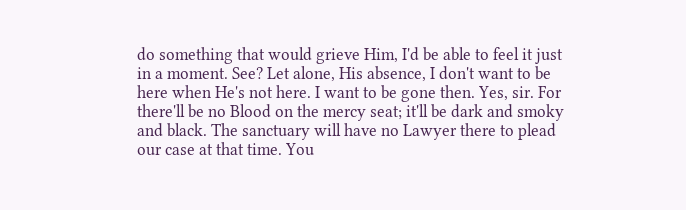do something that would grieve Him, I'd be able to feel it just in a moment. See? Let alone, His absence, I don't want to be here when He's not here. I want to be gone then. Yes, sir. For there'll be no Blood on the mercy seat; it'll be dark and smoky and black. The sanctuary will have no Lawyer there to plead our case at that time. You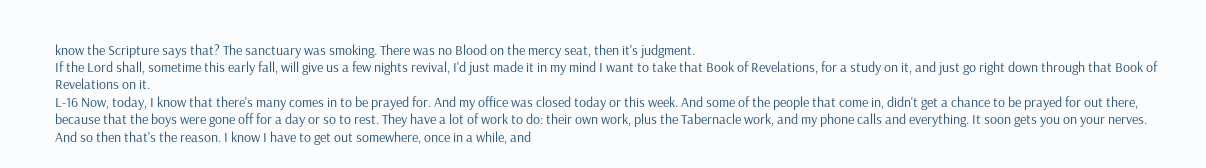know the Scripture says that? The sanctuary was smoking. There was no Blood on the mercy seat, then it's judgment.
If the Lord shall, sometime this early fall, will give us a few nights revival, I'd just made it in my mind I want to take that Book of Revelations, for a study on it, and just go right down through that Book of Revelations on it.
L-16 Now, today, I know that there's many comes in to be prayed for. And my office was closed today or this week. And some of the people that come in, didn't get a chance to be prayed for out there, because that the boys were gone off for a day or so to rest. They have a lot of work to do: their own work, plus the Tabernacle work, and my phone calls and everything. It soon gets you on your nerves. And so then that's the reason. I know I have to get out somewhere, once in a while, and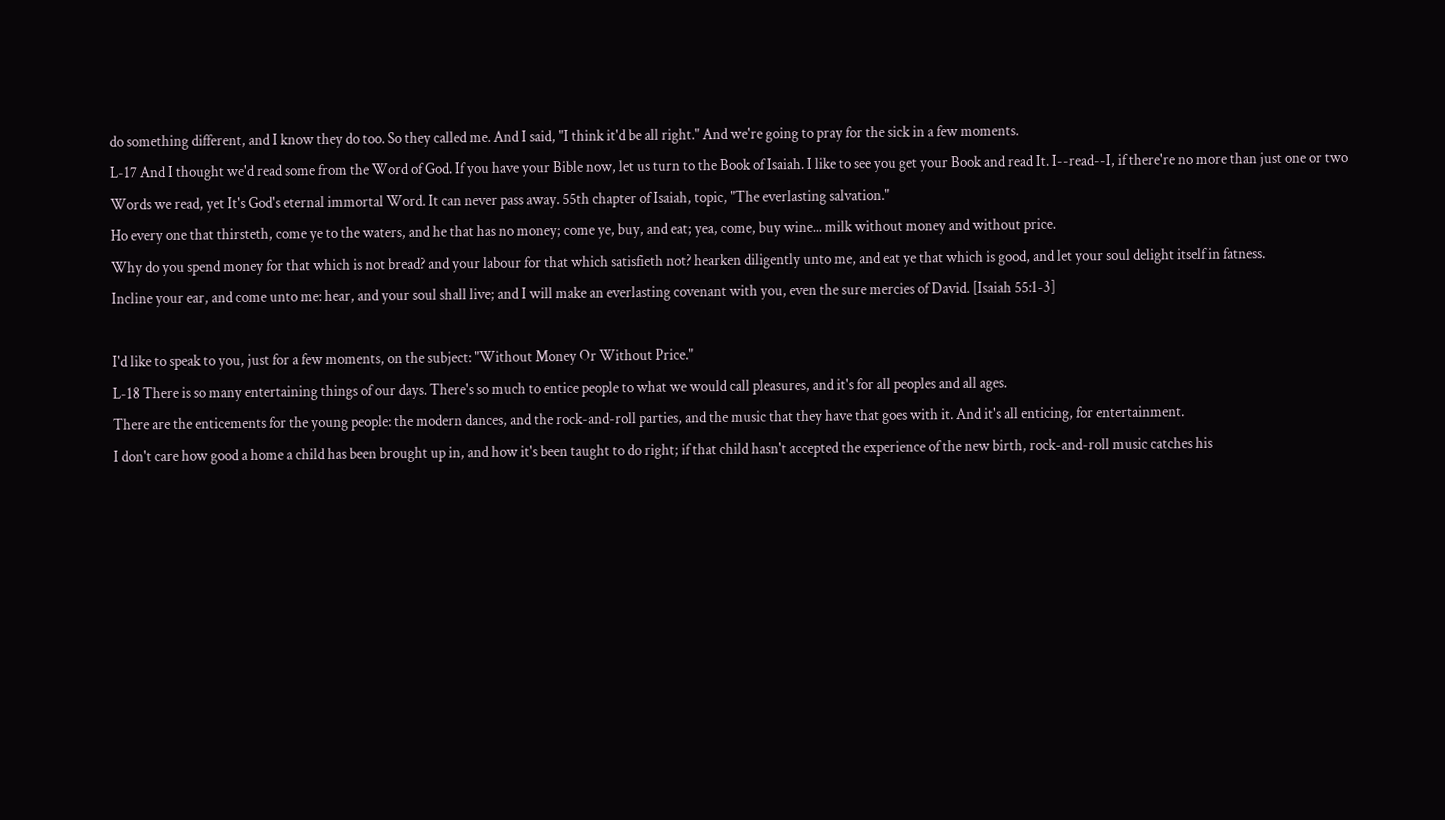do something different, and I know they do too. So they called me. And I said, "I think it'd be all right." And we're going to pray for the sick in a few moments.
L-17 And I thought we'd read some from the Word of God. If you have your Bible now, let us turn to the Book of Isaiah. I like to see you get your Book and read It. I--read--I, if there're no more than just one or two Words we read, yet It's God's eternal immortal Word. It can never pass away. 55th chapter of Isaiah, topic, "The everlasting salvation."
Ho every one that thirsteth, come ye to the waters, and he that has no money; come ye, buy, and eat; yea, come, buy wine... milk without money and without price.
Why do you spend money for that which is not bread? and your labour for that which satisfieth not? hearken diligently unto me, and eat ye that which is good, and let your soul delight itself in fatness.
Incline your ear, and come unto me: hear, and your soul shall live; and I will make an everlasting covenant with you, even the sure mercies of David. [Isaiah 55:1-3]

I'd like to speak to you, just for a few moments, on the subject: "Without Money Or Without Price."
L-18 There is so many entertaining things of our days. There's so much to entice people to what we would call pleasures, and it's for all peoples and all ages.
There are the enticements for the young people: the modern dances, and the rock-and-roll parties, and the music that they have that goes with it. And it's all enticing, for entertainment.
I don't care how good a home a child has been brought up in, and how it's been taught to do right; if that child hasn't accepted the experience of the new birth, rock-and-roll music catches his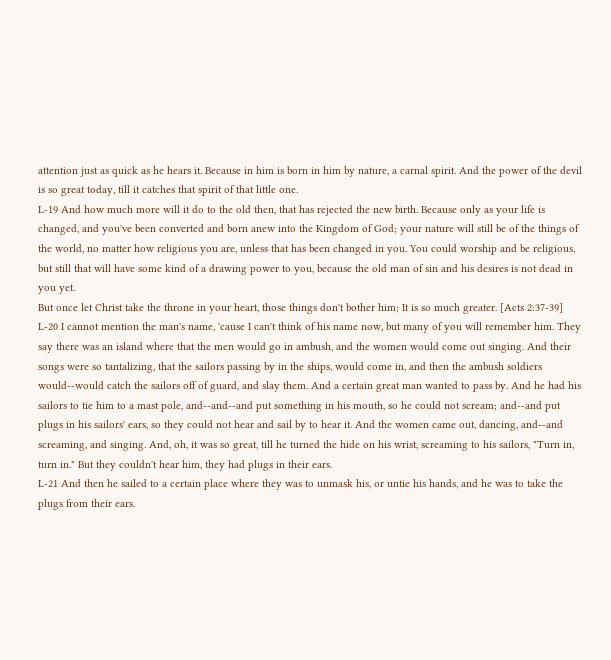attention just as quick as he hears it. Because in him is born in him by nature, a carnal spirit. And the power of the devil is so great today, till it catches that spirit of that little one.
L-19 And how much more will it do to the old then, that has rejected the new birth. Because only as your life is changed, and you've been converted and born anew into the Kingdom of God; your nature will still be of the things of the world, no matter how religious you are, unless that has been changed in you. You could worship and be religious, but still that will have some kind of a drawing power to you, because the old man of sin and his desires is not dead in you yet.
But once let Christ take the throne in your heart, those things don't bother him; It is so much greater. [Acts 2:37-39]
L-20 I cannot mention the man's name, 'cause I can't think of his name now, but many of you will remember him. They say there was an island where that the men would go in ambush, and the women would come out singing. And their songs were so tantalizing, that the sailors passing by in the ships, would come in, and then the ambush soldiers would--would catch the sailors off of guard, and slay them. And a certain great man wanted to pass by. And he had his sailors to tie him to a mast pole, and--and--and put something in his mouth, so he could not scream; and--and put plugs in his sailors' ears, so they could not hear and sail by to hear it. And the women came out, dancing, and--and screaming, and singing. And, oh, it was so great, till he turned the hide on his wrist, screaming to his sailors, "Turn in, turn in." But they couldn't hear him, they had plugs in their ears.
L-21 And then he sailed to a certain place where they was to unmask his, or untie his hands, and he was to take the plugs from their ears.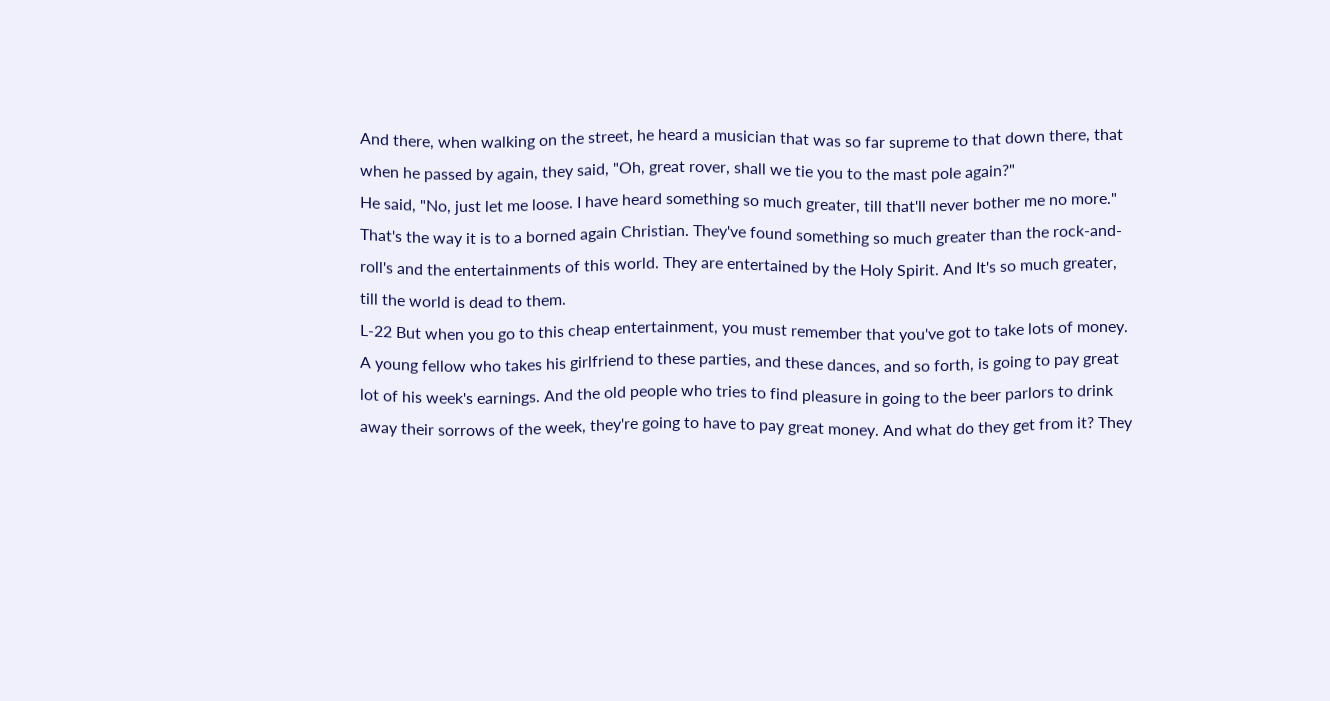And there, when walking on the street, he heard a musician that was so far supreme to that down there, that when he passed by again, they said, "Oh, great rover, shall we tie you to the mast pole again?"
He said, "No, just let me loose. I have heard something so much greater, till that'll never bother me no more."
That's the way it is to a borned again Christian. They've found something so much greater than the rock-and-roll's and the entertainments of this world. They are entertained by the Holy Spirit. And It's so much greater, till the world is dead to them.
L-22 But when you go to this cheap entertainment, you must remember that you've got to take lots of money. A young fellow who takes his girlfriend to these parties, and these dances, and so forth, is going to pay great lot of his week's earnings. And the old people who tries to find pleasure in going to the beer parlors to drink away their sorrows of the week, they're going to have to pay great money. And what do they get from it? They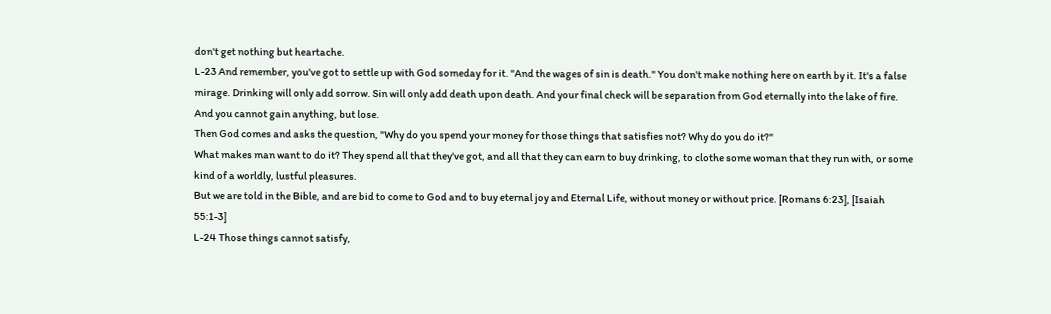don't get nothing but heartache.
L-23 And remember, you've got to settle up with God someday for it. "And the wages of sin is death." You don't make nothing here on earth by it. It's a false mirage. Drinking will only add sorrow. Sin will only add death upon death. And your final check will be separation from God eternally into the lake of fire. And you cannot gain anything, but lose.
Then God comes and asks the question, "Why do you spend your money for those things that satisfies not? Why do you do it?"
What makes man want to do it? They spend all that they've got, and all that they can earn to buy drinking, to clothe some woman that they run with, or some kind of a worldly, lustful pleasures.
But we are told in the Bible, and are bid to come to God and to buy eternal joy and Eternal Life, without money or without price. [Romans 6:23], [Isaiah 55:1-3]
L-24 Those things cannot satisfy,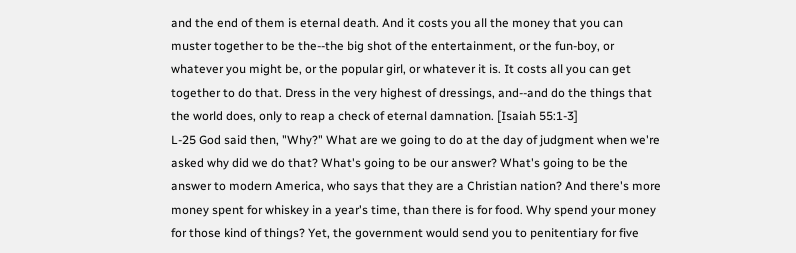and the end of them is eternal death. And it costs you all the money that you can muster together to be the--the big shot of the entertainment, or the fun-boy, or whatever you might be, or the popular girl, or whatever it is. It costs all you can get together to do that. Dress in the very highest of dressings, and--and do the things that the world does, only to reap a check of eternal damnation. [Isaiah 55:1-3]
L-25 God said then, "Why?" What are we going to do at the day of judgment when we're asked why did we do that? What's going to be our answer? What's going to be the answer to modern America, who says that they are a Christian nation? And there's more money spent for whiskey in a year's time, than there is for food. Why spend your money for those kind of things? Yet, the government would send you to penitentiary for five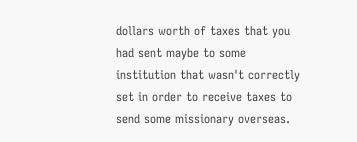dollars worth of taxes that you had sent maybe to some institution that wasn't correctly set in order to receive taxes to send some missionary overseas.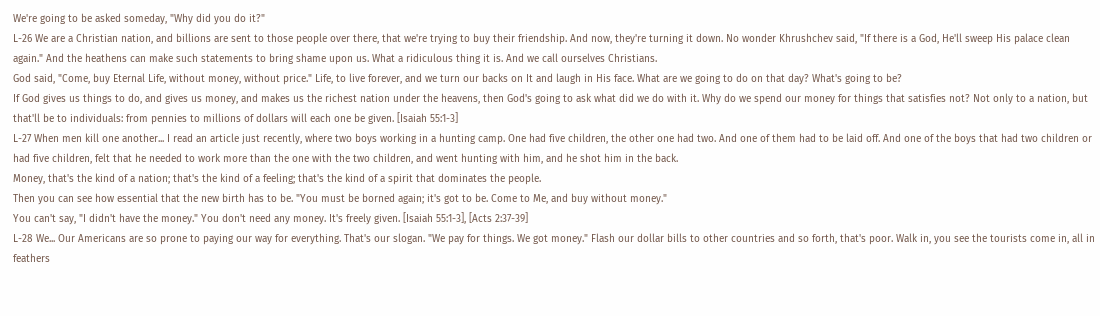We're going to be asked someday, "Why did you do it?"
L-26 We are a Christian nation, and billions are sent to those people over there, that we're trying to buy their friendship. And now, they're turning it down. No wonder Khrushchev said, "If there is a God, He'll sweep His palace clean again." And the heathens can make such statements to bring shame upon us. What a ridiculous thing it is. And we call ourselves Christians.
God said, "Come, buy Eternal Life, without money, without price." Life, to live forever, and we turn our backs on It and laugh in His face. What are we going to do on that day? What's going to be?
If God gives us things to do, and gives us money, and makes us the richest nation under the heavens, then God's going to ask what did we do with it. Why do we spend our money for things that satisfies not? Not only to a nation, but that'll be to individuals: from pennies to millions of dollars will each one be given. [Isaiah 55:1-3]
L-27 When men kill one another... I read an article just recently, where two boys working in a hunting camp. One had five children, the other one had two. And one of them had to be laid off. And one of the boys that had two children or had five children, felt that he needed to work more than the one with the two children, and went hunting with him, and he shot him in the back.
Money, that's the kind of a nation; that's the kind of a feeling; that's the kind of a spirit that dominates the people.
Then you can see how essential that the new birth has to be. "You must be borned again; it's got to be. Come to Me, and buy without money."
You can't say, "I didn't have the money." You don't need any money. It's freely given. [Isaiah 55:1-3], [Acts 2:37-39]
L-28 We... Our Americans are so prone to paying our way for everything. That's our slogan. "We pay for things. We got money." Flash our dollar bills to other countries and so forth, that's poor. Walk in, you see the tourists come in, all in feathers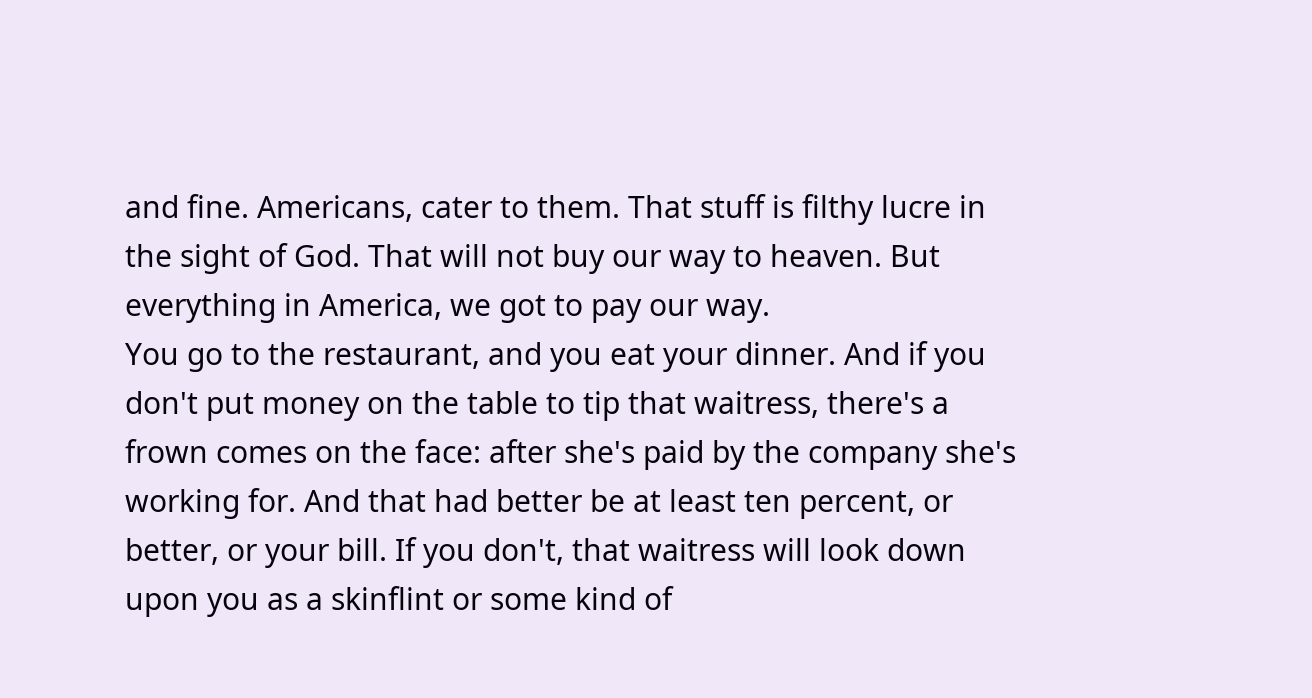and fine. Americans, cater to them. That stuff is filthy lucre in the sight of God. That will not buy our way to heaven. But everything in America, we got to pay our way.
You go to the restaurant, and you eat your dinner. And if you don't put money on the table to tip that waitress, there's a frown comes on the face: after she's paid by the company she's working for. And that had better be at least ten percent, or better, or your bill. If you don't, that waitress will look down upon you as a skinflint or some kind of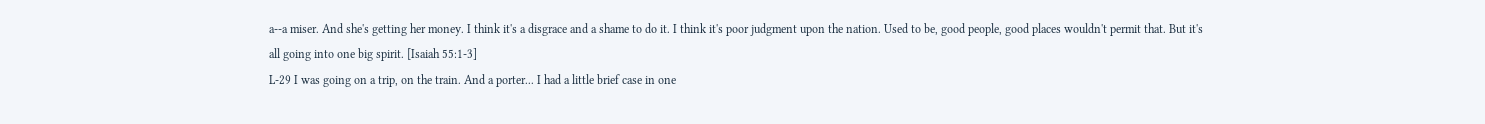a--a miser. And she's getting her money. I think it's a disgrace and a shame to do it. I think it's poor judgment upon the nation. Used to be, good people, good places wouldn't permit that. But it's all going into one big spirit. [Isaiah 55:1-3]
L-29 I was going on a trip, on the train. And a porter... I had a little brief case in one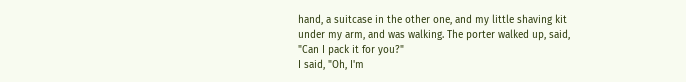hand, a suitcase in the other one, and my little shaving kit under my arm, and was walking. The porter walked up, said, "Can I pack it for you?"
I said, "Oh, I'm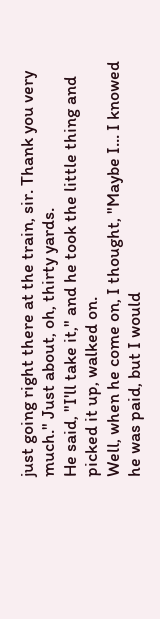just going right there at the train, sir. Thank you very much." Just about, oh, thirty yards.
He said, "I'll take it," and he took the little thing and picked it up, walked on.
Well, when he come on, I thought, "Maybe I... I knowed he was paid, but I would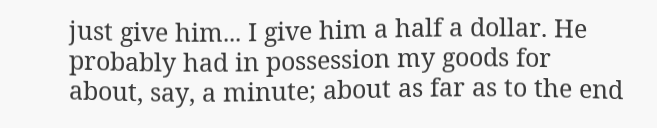just give him... I give him a half a dollar. He probably had in possession my goods for about, say, a minute; about as far as to the end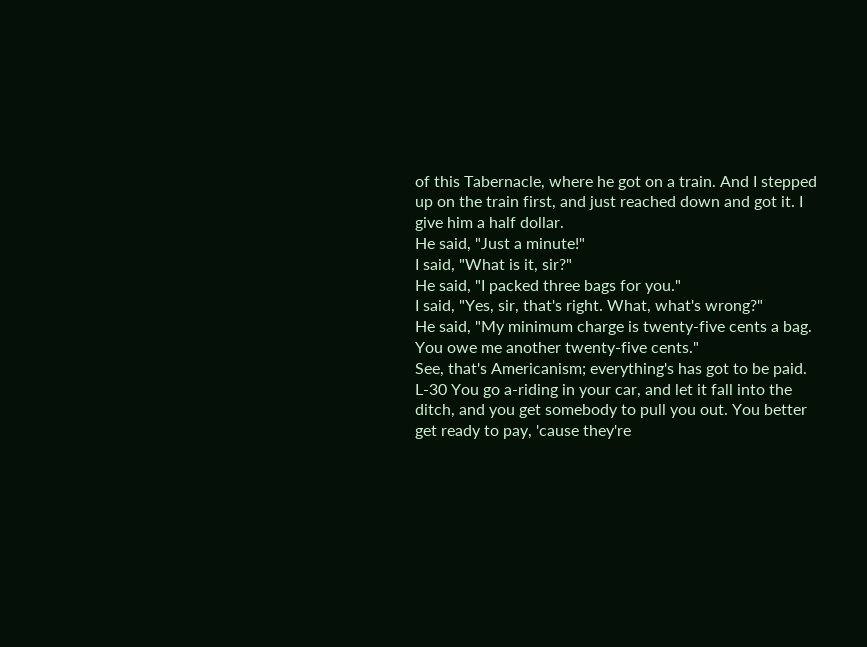of this Tabernacle, where he got on a train. And I stepped up on the train first, and just reached down and got it. I give him a half dollar.
He said, "Just a minute!"
I said, "What is it, sir?"
He said, "I packed three bags for you."
I said, "Yes, sir, that's right. What, what's wrong?"
He said, "My minimum charge is twenty-five cents a bag. You owe me another twenty-five cents."
See, that's Americanism; everything's has got to be paid.
L-30 You go a-riding in your car, and let it fall into the ditch, and you get somebody to pull you out. You better get ready to pay, 'cause they're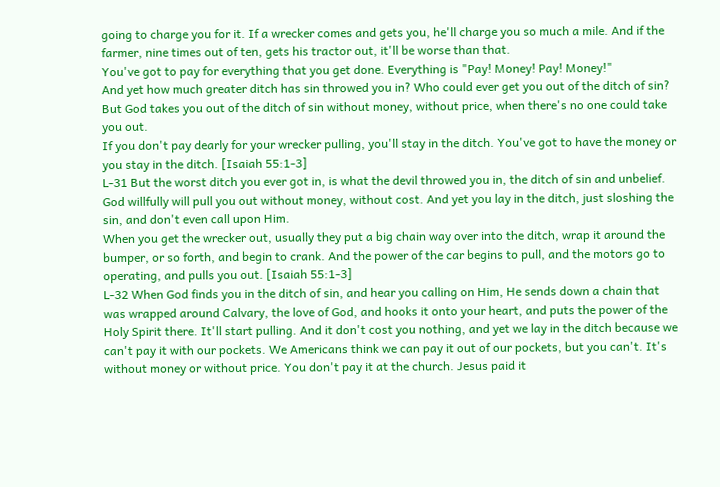going to charge you for it. If a wrecker comes and gets you, he'll charge you so much a mile. And if the farmer, nine times out of ten, gets his tractor out, it'll be worse than that.
You've got to pay for everything that you get done. Everything is "Pay! Money! Pay! Money!"
And yet how much greater ditch has sin throwed you in? Who could ever get you out of the ditch of sin? But God takes you out of the ditch of sin without money, without price, when there's no one could take you out.
If you don't pay dearly for your wrecker pulling, you'll stay in the ditch. You've got to have the money or you stay in the ditch. [Isaiah 55:1-3]
L-31 But the worst ditch you ever got in, is what the devil throwed you in, the ditch of sin and unbelief. God willfully will pull you out without money, without cost. And yet you lay in the ditch, just sloshing the sin, and don't even call upon Him.
When you get the wrecker out, usually they put a big chain way over into the ditch, wrap it around the bumper, or so forth, and begin to crank. And the power of the car begins to pull, and the motors go to operating, and pulls you out. [Isaiah 55:1-3]
L-32 When God finds you in the ditch of sin, and hear you calling on Him, He sends down a chain that was wrapped around Calvary, the love of God, and hooks it onto your heart, and puts the power of the Holy Spirit there. It'll start pulling. And it don't cost you nothing, and yet we lay in the ditch because we can't pay it with our pockets. We Americans think we can pay it out of our pockets, but you can't. It's without money or without price. You don't pay it at the church. Jesus paid it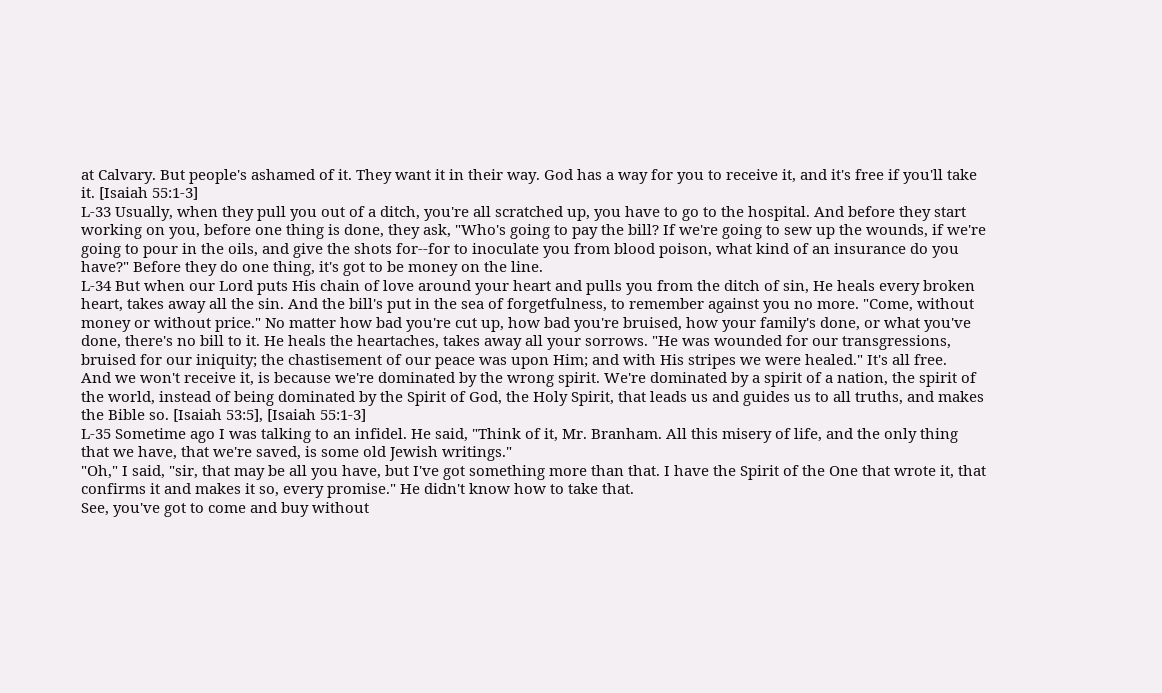at Calvary. But people's ashamed of it. They want it in their way. God has a way for you to receive it, and it's free if you'll take it. [Isaiah 55:1-3]
L-33 Usually, when they pull you out of a ditch, you're all scratched up, you have to go to the hospital. And before they start working on you, before one thing is done, they ask, "Who's going to pay the bill? If we're going to sew up the wounds, if we're going to pour in the oils, and give the shots for--for to inoculate you from blood poison, what kind of an insurance do you have?" Before they do one thing, it's got to be money on the line.
L-34 But when our Lord puts His chain of love around your heart and pulls you from the ditch of sin, He heals every broken heart, takes away all the sin. And the bill's put in the sea of forgetfulness, to remember against you no more. "Come, without money or without price." No matter how bad you're cut up, how bad you're bruised, how your family's done, or what you've done, there's no bill to it. He heals the heartaches, takes away all your sorrows. "He was wounded for our transgressions, bruised for our iniquity; the chastisement of our peace was upon Him; and with His stripes we were healed." It's all free.
And we won't receive it, is because we're dominated by the wrong spirit. We're dominated by a spirit of a nation, the spirit of the world, instead of being dominated by the Spirit of God, the Holy Spirit, that leads us and guides us to all truths, and makes the Bible so. [Isaiah 53:5], [Isaiah 55:1-3]
L-35 Sometime ago I was talking to an infidel. He said, "Think of it, Mr. Branham. All this misery of life, and the only thing that we have, that we're saved, is some old Jewish writings."
"Oh," I said, "sir, that may be all you have, but I've got something more than that. I have the Spirit of the One that wrote it, that confirms it and makes it so, every promise." He didn't know how to take that.
See, you've got to come and buy without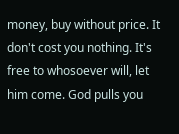money, buy without price. It don't cost you nothing. It's free to whosoever will, let him come. God pulls you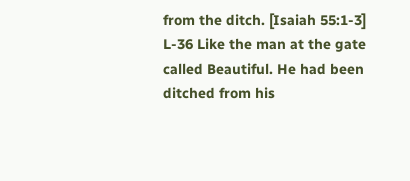from the ditch. [Isaiah 55:1-3]
L-36 Like the man at the gate called Beautiful. He had been ditched from his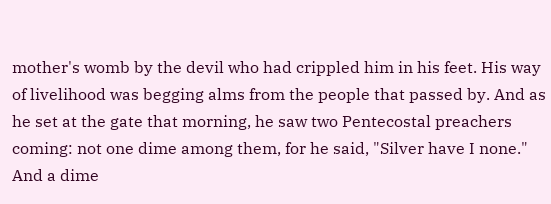mother's womb by the devil who had crippled him in his feet. His way of livelihood was begging alms from the people that passed by. And as he set at the gate that morning, he saw two Pentecostal preachers coming: not one dime among them, for he said, "Silver have I none." And a dime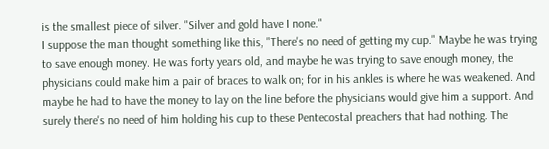is the smallest piece of silver. "Silver and gold have I none."
I suppose the man thought something like this, "There's no need of getting my cup." Maybe he was trying to save enough money. He was forty years old, and maybe he was trying to save enough money, the physicians could make him a pair of braces to walk on; for in his ankles is where he was weakened. And maybe he had to have the money to lay on the line before the physicians would give him a support. And surely there's no need of him holding his cup to these Pentecostal preachers that had nothing. The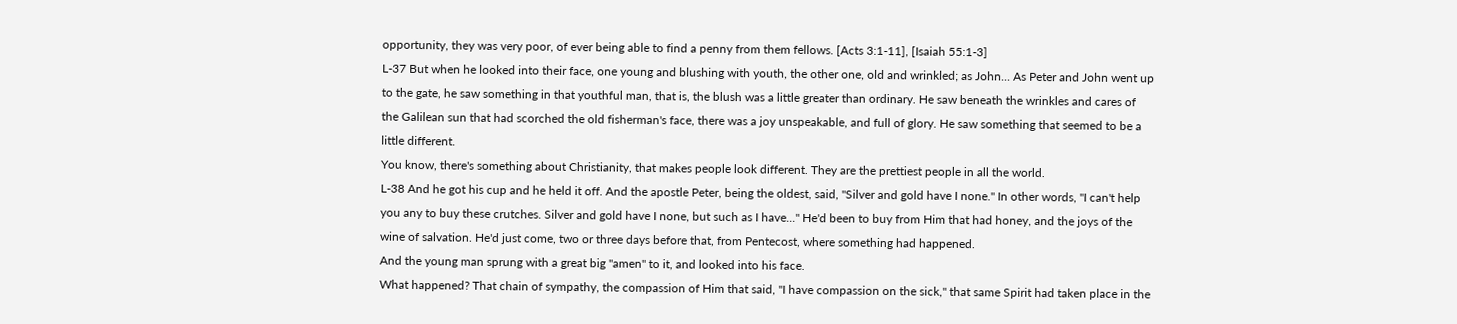opportunity, they was very poor, of ever being able to find a penny from them fellows. [Acts 3:1-11], [Isaiah 55:1-3]
L-37 But when he looked into their face, one young and blushing with youth, the other one, old and wrinkled; as John... As Peter and John went up to the gate, he saw something in that youthful man, that is, the blush was a little greater than ordinary. He saw beneath the wrinkles and cares of the Galilean sun that had scorched the old fisherman's face, there was a joy unspeakable, and full of glory. He saw something that seemed to be a little different.
You know, there's something about Christianity, that makes people look different. They are the prettiest people in all the world.
L-38 And he got his cup and he held it off. And the apostle Peter, being the oldest, said, "Silver and gold have I none." In other words, "I can't help you any to buy these crutches. Silver and gold have I none, but such as I have..." He'd been to buy from Him that had honey, and the joys of the wine of salvation. He'd just come, two or three days before that, from Pentecost, where something had happened.
And the young man sprung with a great big "amen" to it, and looked into his face.
What happened? That chain of sympathy, the compassion of Him that said, "I have compassion on the sick," that same Spirit had taken place in the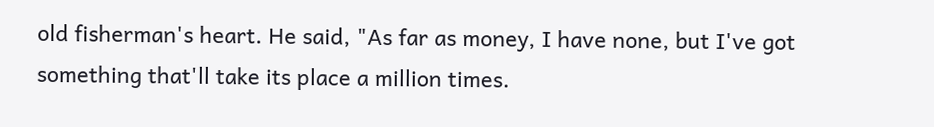old fisherman's heart. He said, "As far as money, I have none, but I've got something that'll take its place a million times.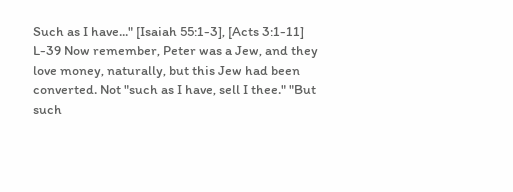Such as I have..." [Isaiah 55:1-3], [Acts 3:1-11]
L-39 Now remember, Peter was a Jew, and they love money, naturally, but this Jew had been converted. Not "such as I have, sell I thee." "But such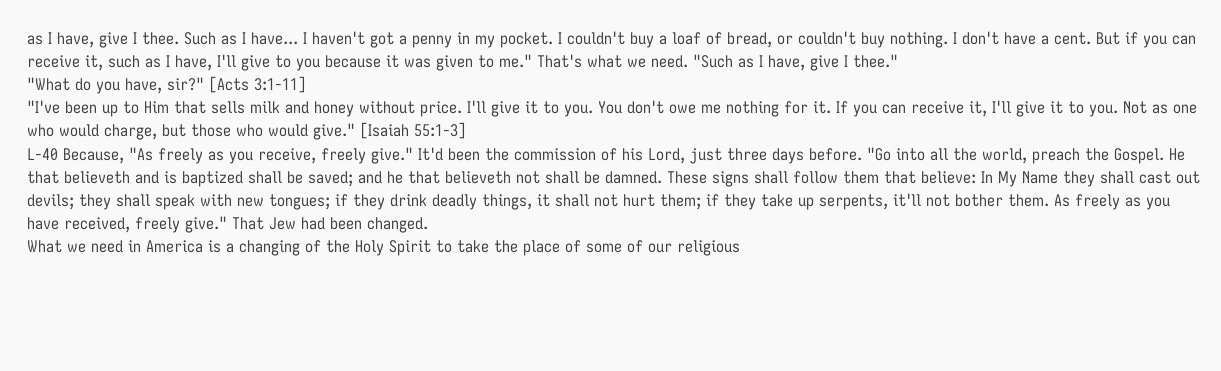as I have, give I thee. Such as I have... I haven't got a penny in my pocket. I couldn't buy a loaf of bread, or couldn't buy nothing. I don't have a cent. But if you can receive it, such as I have, I'll give to you because it was given to me." That's what we need. "Such as I have, give I thee."
"What do you have, sir?" [Acts 3:1-11]
"I've been up to Him that sells milk and honey without price. I'll give it to you. You don't owe me nothing for it. If you can receive it, I'll give it to you. Not as one who would charge, but those who would give." [Isaiah 55:1-3]
L-40 Because, "As freely as you receive, freely give." It'd been the commission of his Lord, just three days before. "Go into all the world, preach the Gospel. He that believeth and is baptized shall be saved; and he that believeth not shall be damned. These signs shall follow them that believe: In My Name they shall cast out devils; they shall speak with new tongues; if they drink deadly things, it shall not hurt them; if they take up serpents, it'll not bother them. As freely as you have received, freely give." That Jew had been changed.
What we need in America is a changing of the Holy Spirit to take the place of some of our religious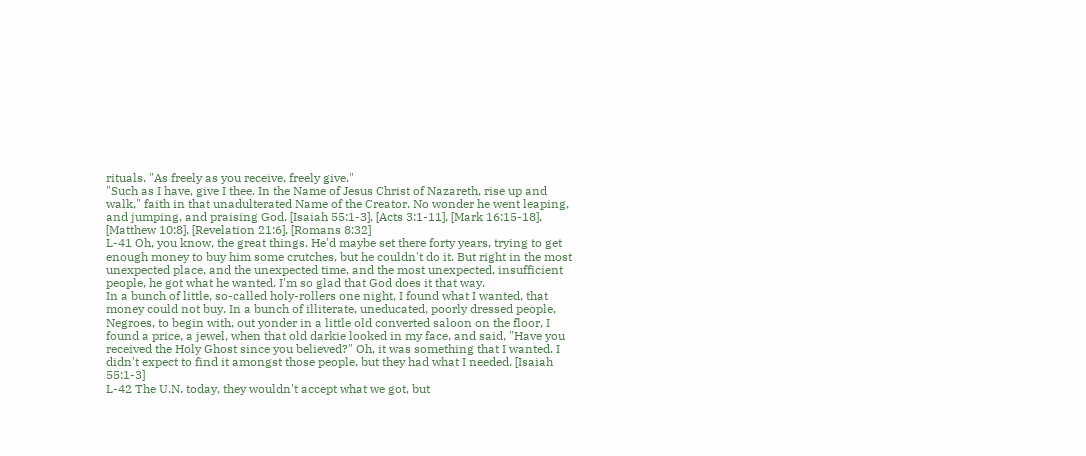rituals. "As freely as you receive, freely give."
"Such as I have, give I thee. In the Name of Jesus Christ of Nazareth, rise up and walk," faith in that unadulterated Name of the Creator. No wonder he went leaping, and jumping, and praising God. [Isaiah 55:1-3], [Acts 3:1-11], [Mark 16:15-18], [Matthew 10:8], [Revelation 21:6], [Romans 8:32]
L-41 Oh, you know, the great things. He'd maybe set there forty years, trying to get enough money to buy him some crutches, but he couldn't do it. But right in the most unexpected place, and the unexpected time, and the most unexpected, insufficient people, he got what he wanted. I'm so glad that God does it that way.
In a bunch of little, so-called holy-rollers one night, I found what I wanted, that money could not buy. In a bunch of illiterate, uneducated, poorly dressed people, Negroes, to begin with, out yonder in a little old converted saloon on the floor, I found a price, a jewel, when that old darkie looked in my face, and said, "Have you received the Holy Ghost since you believed?" Oh, it was something that I wanted. I didn't expect to find it amongst those people, but they had what I needed. [Isaiah 55:1-3]
L-42 The U.N. today, they wouldn't accept what we got, but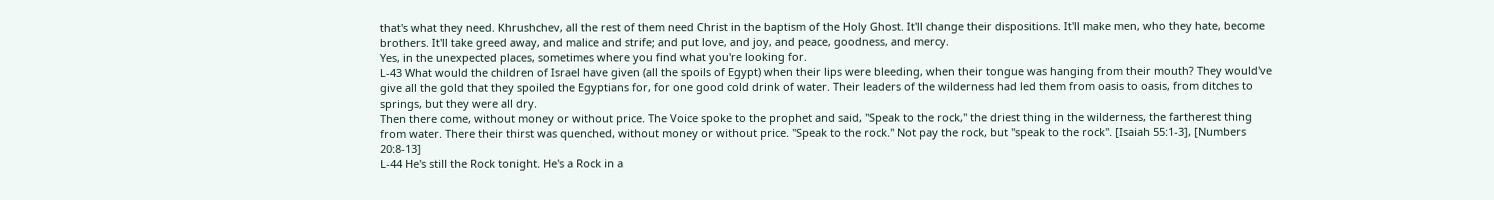that's what they need. Khrushchev, all the rest of them need Christ in the baptism of the Holy Ghost. It'll change their dispositions. It'll make men, who they hate, become brothers. It'll take greed away, and malice and strife; and put love, and joy, and peace, goodness, and mercy.
Yes, in the unexpected places, sometimes where you find what you're looking for.
L-43 What would the children of Israel have given (all the spoils of Egypt) when their lips were bleeding, when their tongue was hanging from their mouth? They would've give all the gold that they spoiled the Egyptians for, for one good cold drink of water. Their leaders of the wilderness had led them from oasis to oasis, from ditches to springs, but they were all dry.
Then there come, without money or without price. The Voice spoke to the prophet and said, "Speak to the rock," the driest thing in the wilderness, the fartherest thing from water. There their thirst was quenched, without money or without price. "Speak to the rock." Not pay the rock, but "speak to the rock". [Isaiah 55:1-3], [Numbers 20:8-13]
L-44 He's still the Rock tonight. He's a Rock in a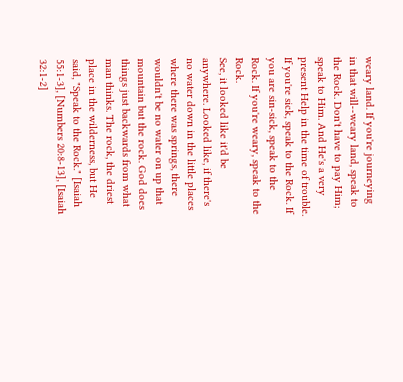weary land. If you're journeying in that will--weary land, speak to the Rock. Don't have to pay Him; speak to Him. And He's a very present Help in the time of trouble. If you're sick, speak to the Rock. If you are sin-sick, speak to the Rock. If you're weary, speak to the Rock.
See, it looked like it'd be anywhere. Looked like, if there's no water down in the little places where there was springs, there wouldn't be no water on up that mountain but the rock. God does things just backwards from what man thinks. The rock, the driest place in the wilderness, but He said, "Speak to the Rock." [Isaiah 55:1-3], [Numbers 20:8-13], [Isaiah 32:1-2]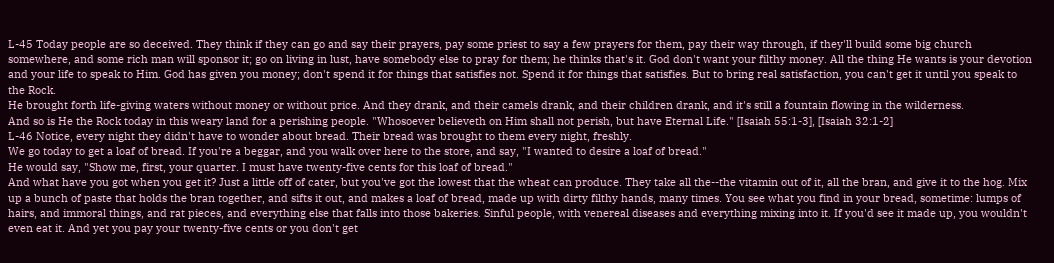L-45 Today people are so deceived. They think if they can go and say their prayers, pay some priest to say a few prayers for them, pay their way through, if they'll build some big church somewhere, and some rich man will sponsor it; go on living in lust, have somebody else to pray for them; he thinks that's it. God don't want your filthy money. All the thing He wants is your devotion and your life to speak to Him. God has given you money; don't spend it for things that satisfies not. Spend it for things that satisfies. But to bring real satisfaction, you can't get it until you speak to the Rock.
He brought forth life-giving waters without money or without price. And they drank, and their camels drank, and their children drank, and it's still a fountain flowing in the wilderness.
And so is He the Rock today in this weary land for a perishing people. "Whosoever believeth on Him shall not perish, but have Eternal Life." [Isaiah 55:1-3], [Isaiah 32:1-2]
L-46 Notice, every night they didn't have to wonder about bread. Their bread was brought to them every night, freshly.
We go today to get a loaf of bread. If you're a beggar, and you walk over here to the store, and say, "I wanted to desire a loaf of bread."
He would say, "Show me, first, your quarter. I must have twenty-five cents for this loaf of bread."
And what have you got when you get it? Just a little off of cater, but you've got the lowest that the wheat can produce. They take all the--the vitamin out of it, all the bran, and give it to the hog. Mix up a bunch of paste that holds the bran together, and sifts it out, and makes a loaf of bread, made up with dirty filthy hands, many times. You see what you find in your bread, sometime: lumps of hairs, and immoral things, and rat pieces, and everything else that falls into those bakeries. Sinful people, with venereal diseases and everything mixing into it. If you'd see it made up, you wouldn't even eat it. And yet you pay your twenty-five cents or you don't get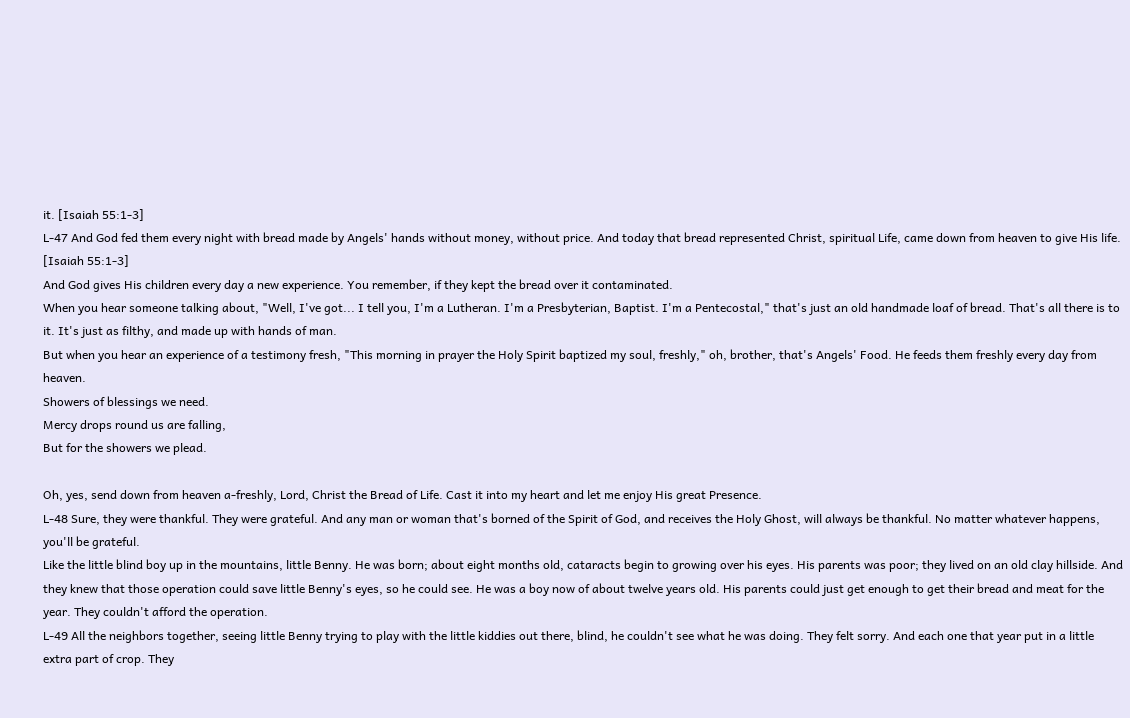it. [Isaiah 55:1-3]
L-47 And God fed them every night with bread made by Angels' hands without money, without price. And today that bread represented Christ, spiritual Life, came down from heaven to give His life. [Isaiah 55:1-3]
And God gives His children every day a new experience. You remember, if they kept the bread over it contaminated.
When you hear someone talking about, "Well, I've got... I tell you, I'm a Lutheran. I'm a Presbyterian, Baptist. I'm a Pentecostal," that's just an old handmade loaf of bread. That's all there is to it. It's just as filthy, and made up with hands of man.
But when you hear an experience of a testimony fresh, "This morning in prayer the Holy Spirit baptized my soul, freshly," oh, brother, that's Angels' Food. He feeds them freshly every day from heaven.
Showers of blessings we need.
Mercy drops round us are falling,
But for the showers we plead.

Oh, yes, send down from heaven a-freshly, Lord, Christ the Bread of Life. Cast it into my heart and let me enjoy His great Presence.
L-48 Sure, they were thankful. They were grateful. And any man or woman that's borned of the Spirit of God, and receives the Holy Ghost, will always be thankful. No matter whatever happens, you'll be grateful.
Like the little blind boy up in the mountains, little Benny. He was born; about eight months old, cataracts begin to growing over his eyes. His parents was poor; they lived on an old clay hillside. And they knew that those operation could save little Benny's eyes, so he could see. He was a boy now of about twelve years old. His parents could just get enough to get their bread and meat for the year. They couldn't afford the operation.
L-49 All the neighbors together, seeing little Benny trying to play with the little kiddies out there, blind, he couldn't see what he was doing. They felt sorry. And each one that year put in a little extra part of crop. They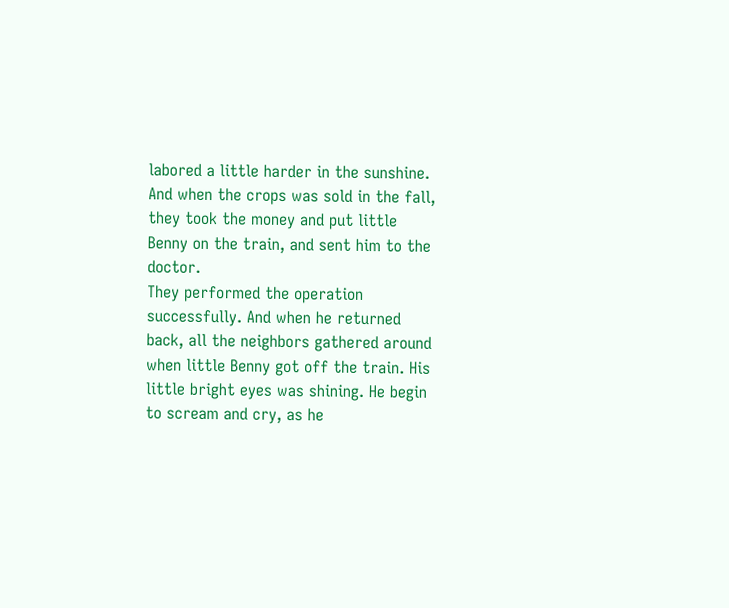labored a little harder in the sunshine. And when the crops was sold in the fall, they took the money and put little Benny on the train, and sent him to the doctor.
They performed the operation successfully. And when he returned back, all the neighbors gathered around when little Benny got off the train. His little bright eyes was shining. He begin to scream and cry, as he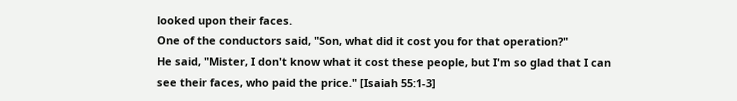looked upon their faces.
One of the conductors said, "Son, what did it cost you for that operation?"
He said, "Mister, I don't know what it cost these people, but I'm so glad that I can see their faces, who paid the price." [Isaiah 55:1-3]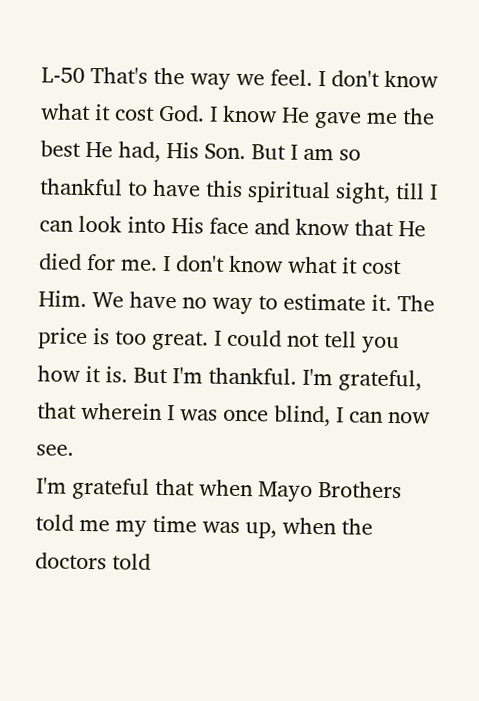L-50 That's the way we feel. I don't know what it cost God. I know He gave me the best He had, His Son. But I am so thankful to have this spiritual sight, till I can look into His face and know that He died for me. I don't know what it cost Him. We have no way to estimate it. The price is too great. I could not tell you how it is. But I'm thankful. I'm grateful, that wherein I was once blind, I can now see.
I'm grateful that when Mayo Brothers told me my time was up, when the doctors told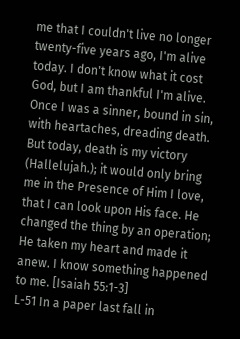me that I couldn't live no longer twenty-five years ago, I'm alive today. I don't know what it cost God, but I am thankful I'm alive.
Once I was a sinner, bound in sin, with heartaches, dreading death. But today, death is my victory (Hallelujah.); it would only bring me in the Presence of Him I love, that I can look upon His face. He changed the thing by an operation; He taken my heart and made it anew. I know something happened to me. [Isaiah 55:1-3]
L-51 In a paper last fall in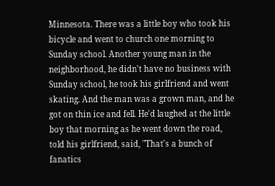Minnesota. There was a little boy who took his bicycle and went to church one morning to Sunday school. Another young man in the neighborhood, he didn't have no business with Sunday school, he took his girlfriend and went skating. And the man was a grown man, and he got on thin ice and fell. He'd laughed at the little boy that morning as he went down the road, told his girlfriend, said, "That's a bunch of fanatics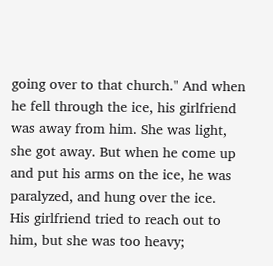going over to that church." And when he fell through the ice, his girlfriend was away from him. She was light, she got away. But when he come up and put his arms on the ice, he was paralyzed, and hung over the ice.
His girlfriend tried to reach out to him, but she was too heavy;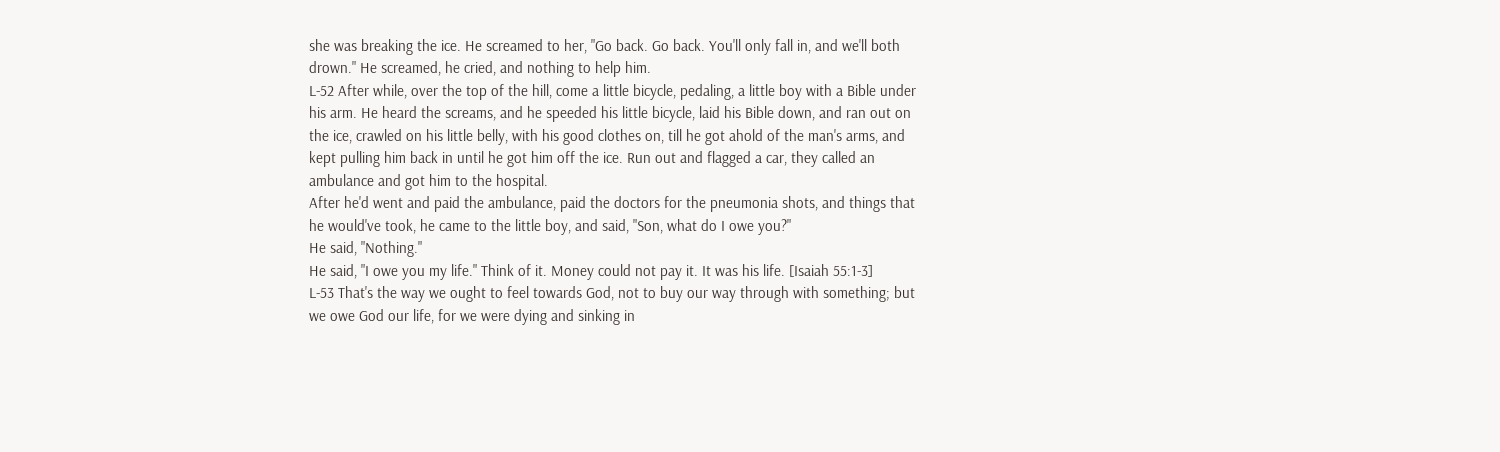she was breaking the ice. He screamed to her, "Go back. Go back. You'll only fall in, and we'll both drown." He screamed, he cried, and nothing to help him.
L-52 After while, over the top of the hill, come a little bicycle, pedaling, a little boy with a Bible under his arm. He heard the screams, and he speeded his little bicycle, laid his Bible down, and ran out on the ice, crawled on his little belly, with his good clothes on, till he got ahold of the man's arms, and kept pulling him back in until he got him off the ice. Run out and flagged a car, they called an ambulance and got him to the hospital.
After he'd went and paid the ambulance, paid the doctors for the pneumonia shots, and things that he would've took, he came to the little boy, and said, "Son, what do I owe you?"
He said, "Nothing."
He said, "I owe you my life." Think of it. Money could not pay it. It was his life. [Isaiah 55:1-3]
L-53 That's the way we ought to feel towards God, not to buy our way through with something; but we owe God our life, for we were dying and sinking in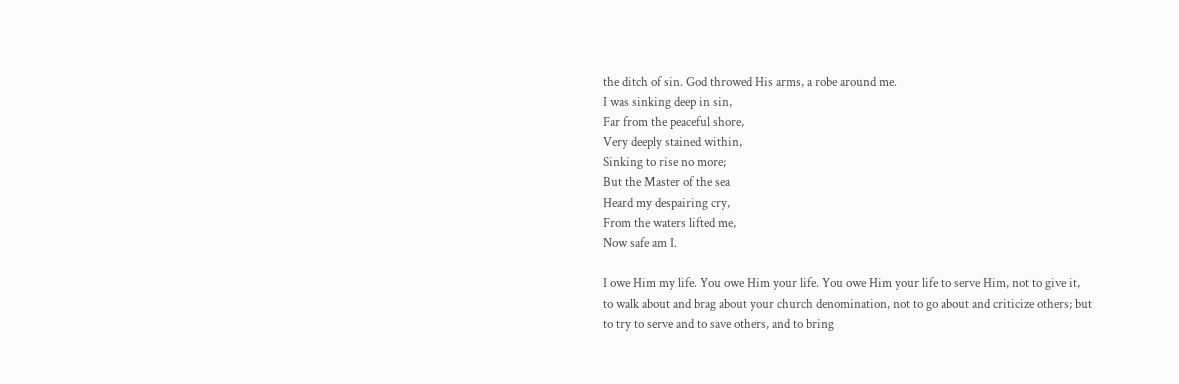the ditch of sin. God throwed His arms, a robe around me.
I was sinking deep in sin,
Far from the peaceful shore,
Very deeply stained within,
Sinking to rise no more;
But the Master of the sea
Heard my despairing cry,
From the waters lifted me,
Now safe am I.

I owe Him my life. You owe Him your life. You owe Him your life to serve Him, not to give it, to walk about and brag about your church denomination, not to go about and criticize others; but to try to serve and to save others, and to bring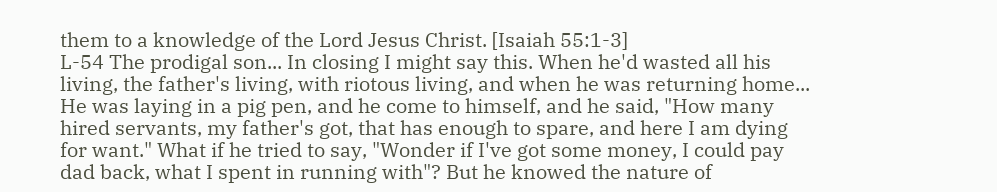them to a knowledge of the Lord Jesus Christ. [Isaiah 55:1-3]
L-54 The prodigal son... In closing I might say this. When he'd wasted all his living, the father's living, with riotous living, and when he was returning home... He was laying in a pig pen, and he come to himself, and he said, "How many hired servants, my father's got, that has enough to spare, and here I am dying for want." What if he tried to say, "Wonder if I've got some money, I could pay dad back, what I spent in running with"? But he knowed the nature of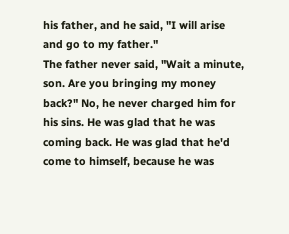his father, and he said, "I will arise and go to my father."
The father never said, "Wait a minute, son. Are you bringing my money back?" No, he never charged him for his sins. He was glad that he was coming back. He was glad that he'd come to himself, because he was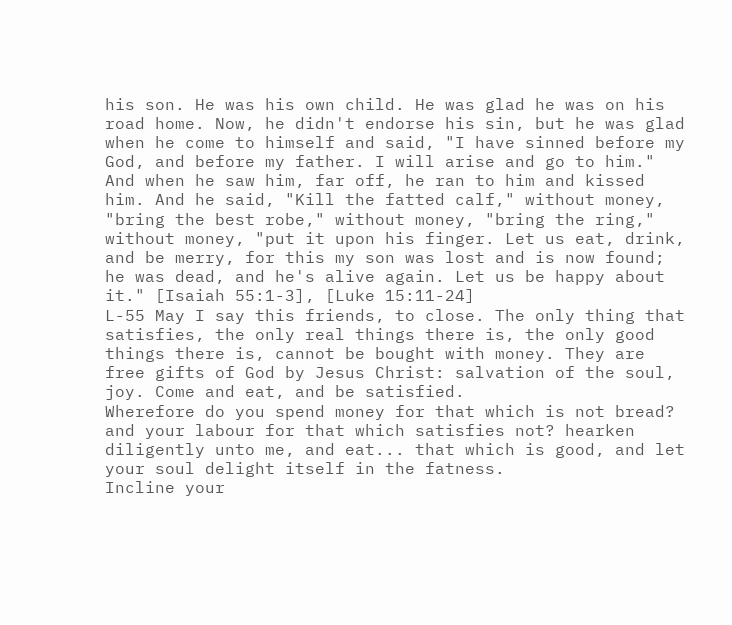his son. He was his own child. He was glad he was on his road home. Now, he didn't endorse his sin, but he was glad when he come to himself and said, "I have sinned before my God, and before my father. I will arise and go to him."
And when he saw him, far off, he ran to him and kissed him. And he said, "Kill the fatted calf," without money, "bring the best robe," without money, "bring the ring," without money, "put it upon his finger. Let us eat, drink, and be merry, for this my son was lost and is now found; he was dead, and he's alive again. Let us be happy about it." [Isaiah 55:1-3], [Luke 15:11-24]
L-55 May I say this friends, to close. The only thing that satisfies, the only real things there is, the only good things there is, cannot be bought with money. They are free gifts of God by Jesus Christ: salvation of the soul, joy. Come and eat, and be satisfied.
Wherefore do you spend money for that which is not bread? and your labour for that which satisfies not? hearken diligently unto me, and eat... that which is good, and let your soul delight itself in the fatness.
Incline your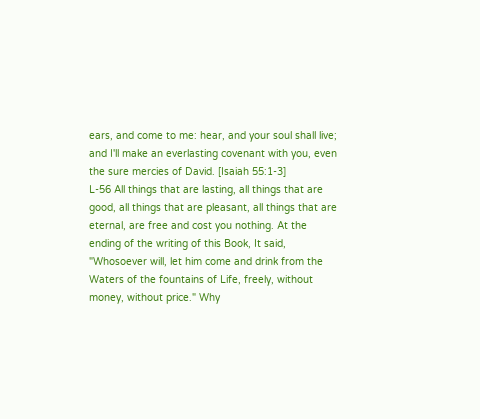ears, and come to me: hear, and your soul shall live; and I'll make an everlasting covenant with you, even the sure mercies of David. [Isaiah 55:1-3]
L-56 All things that are lasting, all things that are good, all things that are pleasant, all things that are eternal, are free and cost you nothing. At the ending of the writing of this Book, It said, "Whosoever will, let him come and drink from the Waters of the fountains of Life, freely, without money, without price." Why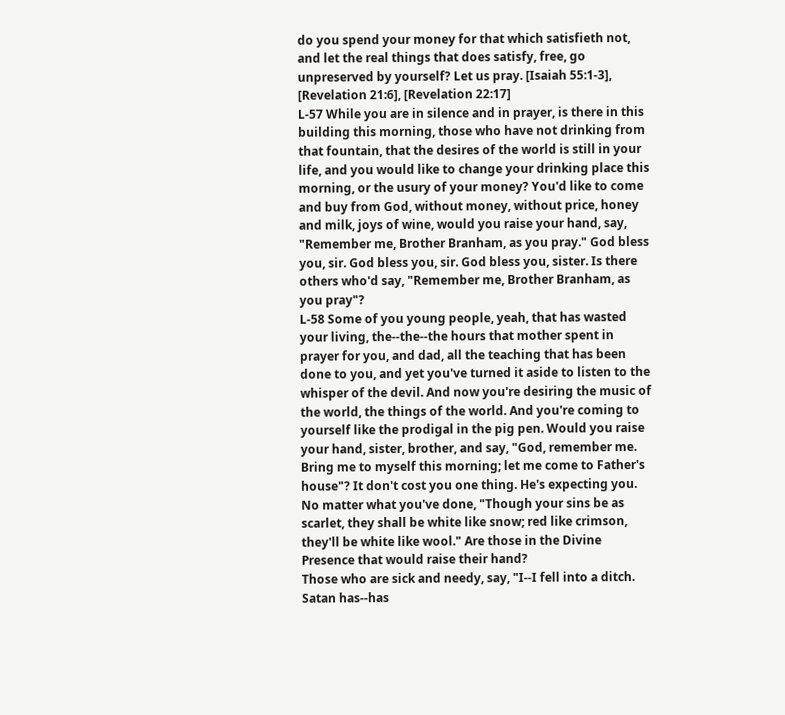do you spend your money for that which satisfieth not, and let the real things that does satisfy, free, go unpreserved by yourself? Let us pray. [Isaiah 55:1-3], [Revelation 21:6], [Revelation 22:17]
L-57 While you are in silence and in prayer, is there in this building this morning, those who have not drinking from that fountain, that the desires of the world is still in your life, and you would like to change your drinking place this morning, or the usury of your money? You'd like to come and buy from God, without money, without price, honey and milk, joys of wine, would you raise your hand, say, "Remember me, Brother Branham, as you pray." God bless you, sir. God bless you, sir. God bless you, sister. Is there others who'd say, "Remember me, Brother Branham, as you pray"?
L-58 Some of you young people, yeah, that has wasted your living, the--the--the hours that mother spent in prayer for you, and dad, all the teaching that has been done to you, and yet you've turned it aside to listen to the whisper of the devil. And now you're desiring the music of the world, the things of the world. And you're coming to yourself like the prodigal in the pig pen. Would you raise your hand, sister, brother, and say, "God, remember me. Bring me to myself this morning; let me come to Father's house"? It don't cost you one thing. He's expecting you. No matter what you've done, "Though your sins be as scarlet, they shall be white like snow; red like crimson, they'll be white like wool." Are those in the Divine Presence that would raise their hand?
Those who are sick and needy, say, "I--I fell into a ditch. Satan has--has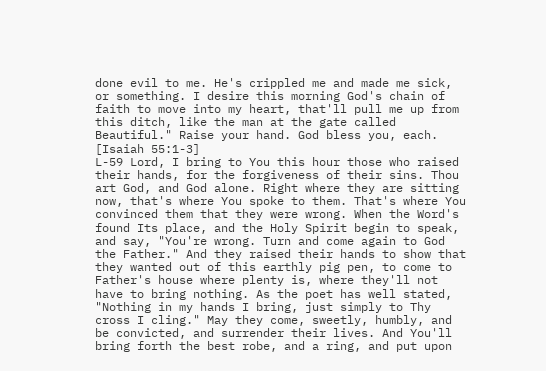done evil to me. He's crippled me and made me sick, or something. I desire this morning God's chain of faith to move into my heart, that'll pull me up from this ditch, like the man at the gate called Beautiful." Raise your hand. God bless you, each. [Isaiah 55:1-3]
L-59 Lord, I bring to You this hour those who raised their hands, for the forgiveness of their sins. Thou art God, and God alone. Right where they are sitting now, that's where You spoke to them. That's where You convinced them that they were wrong. When the Word's found Its place, and the Holy Spirit begin to speak, and say, "You're wrong. Turn and come again to God the Father." And they raised their hands to show that they wanted out of this earthly pig pen, to come to Father's house where plenty is, where they'll not have to bring nothing. As the poet has well stated, "Nothing in my hands I bring, just simply to Thy cross I cling." May they come, sweetly, humbly, and be convicted, and surrender their lives. And You'll bring forth the best robe, and a ring, and put upon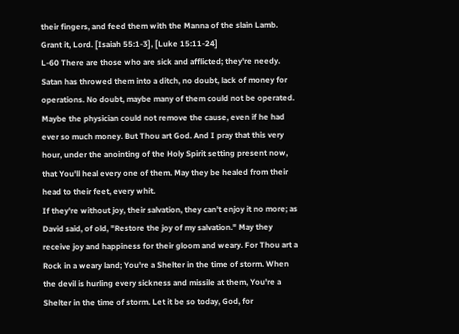their fingers, and feed them with the Manna of the slain Lamb. Grant it, Lord. [Isaiah 55:1-3], [Luke 15:11-24]
L-60 There are those who are sick and afflicted; they're needy. Satan has throwed them into a ditch, no doubt, lack of money for operations. No doubt, maybe many of them could not be operated. Maybe the physician could not remove the cause, even if he had ever so much money. But Thou art God. And I pray that this very hour, under the anointing of the Holy Spirit setting present now, that You'll heal every one of them. May they be healed from their head to their feet, every whit.
If they're without joy, their salvation, they can't enjoy it no more; as David said, of old, "Restore the joy of my salvation." May they receive joy and happiness for their gloom and weary. For Thou art a Rock in a weary land; You're a Shelter in the time of storm. When the devil is hurling every sickness and missile at them, You're a Shelter in the time of storm. Let it be so today, God, for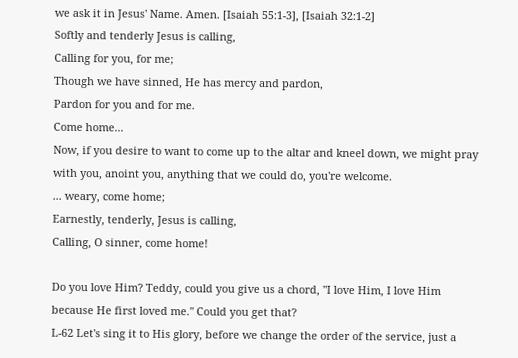we ask it in Jesus' Name. Amen. [Isaiah 55:1-3], [Isaiah 32:1-2]
Softly and tenderly Jesus is calling,
Calling for you, for me;
Though we have sinned, He has mercy and pardon,
Pardon for you and for me.
Come home...
Now, if you desire to want to come up to the altar and kneel down, we might pray with you, anoint you, anything that we could do, you're welcome.
... weary, come home;
Earnestly, tenderly, Jesus is calling,
Calling, O sinner, come home!

Do you love Him? Teddy, could you give us a chord, "I love Him, I love Him because He first loved me." Could you get that?
L-62 Let's sing it to His glory, before we change the order of the service, just a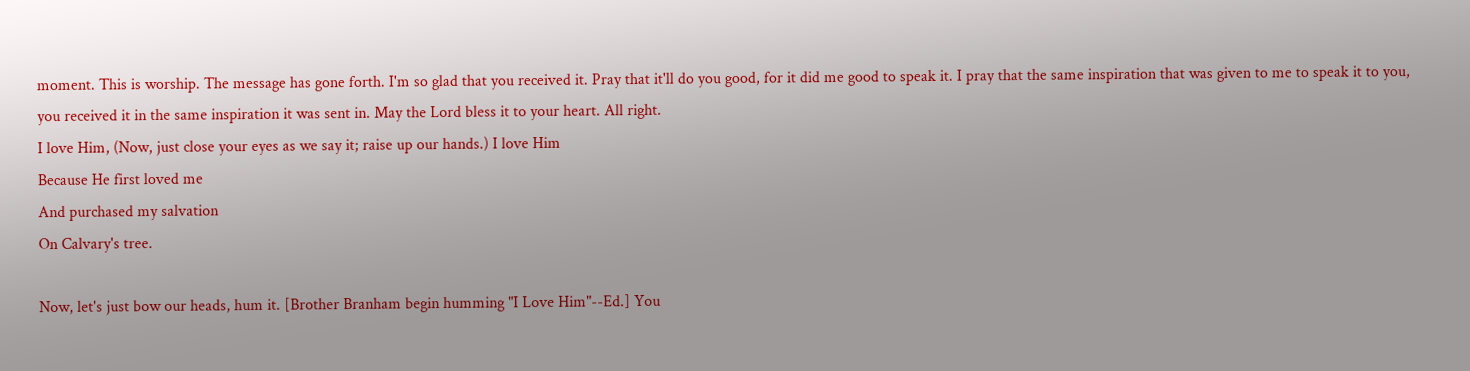moment. This is worship. The message has gone forth. I'm so glad that you received it. Pray that it'll do you good, for it did me good to speak it. I pray that the same inspiration that was given to me to speak it to you, you received it in the same inspiration it was sent in. May the Lord bless it to your heart. All right.
I love Him, (Now, just close your eyes as we say it; raise up our hands.) I love Him
Because He first loved me
And purchased my salvation
On Calvary's tree.

Now, let's just bow our heads, hum it. [Brother Branham begin humming "I Love Him"--Ed.] You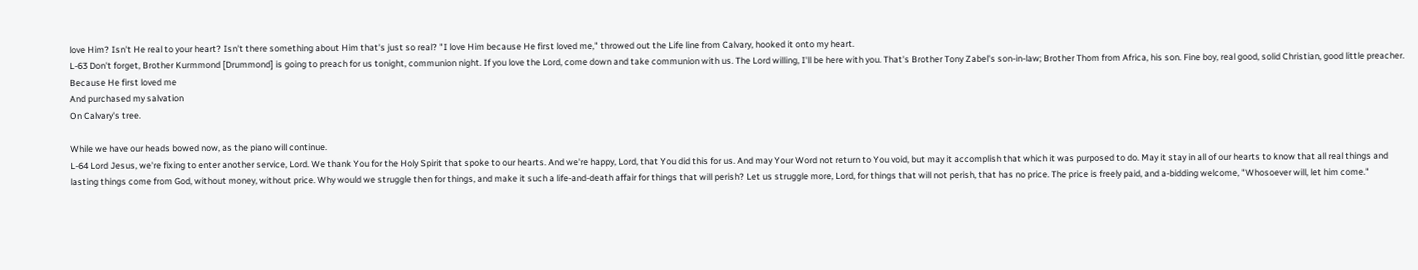love Him? Isn't He real to your heart? Isn't there something about Him that's just so real? "I love Him because He first loved me," throwed out the Life line from Calvary, hooked it onto my heart.
L-63 Don't forget, Brother Kurmmond [Drummond] is going to preach for us tonight, communion night. If you love the Lord, come down and take communion with us. The Lord willing, I'll be here with you. That's Brother Tony Zabel's son-in-law; Brother Thom from Africa, his son. Fine boy, real good, solid Christian, good little preacher.
Because He first loved me
And purchased my salvation
On Calvary's tree.

While we have our heads bowed now, as the piano will continue.
L-64 Lord Jesus, we're fixing to enter another service, Lord. We thank You for the Holy Spirit that spoke to our hearts. And we're happy, Lord, that You did this for us. And may Your Word not return to You void, but may it accomplish that which it was purposed to do. May it stay in all of our hearts to know that all real things and lasting things come from God, without money, without price. Why would we struggle then for things, and make it such a life-and-death affair for things that will perish? Let us struggle more, Lord, for things that will not perish, that has no price. The price is freely paid, and a-bidding welcome, "Whosoever will, let him come."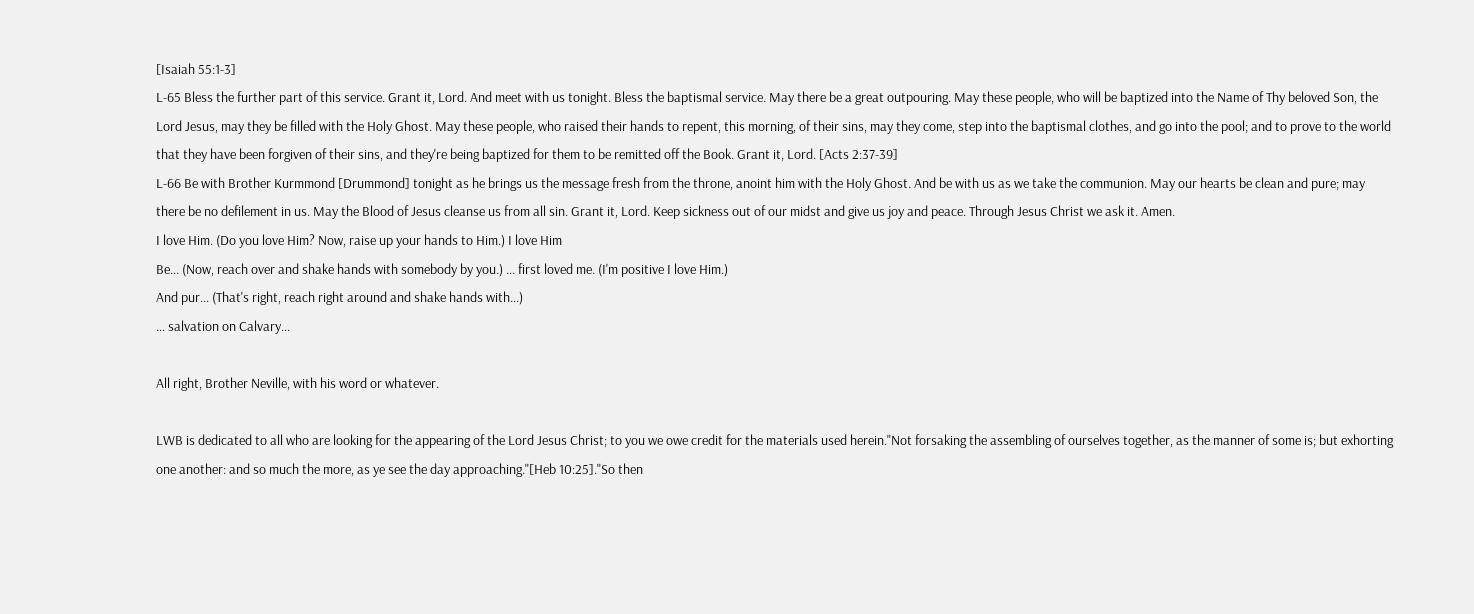[Isaiah 55:1-3]
L-65 Bless the further part of this service. Grant it, Lord. And meet with us tonight. Bless the baptismal service. May there be a great outpouring. May these people, who will be baptized into the Name of Thy beloved Son, the Lord Jesus, may they be filled with the Holy Ghost. May these people, who raised their hands to repent, this morning, of their sins, may they come, step into the baptismal clothes, and go into the pool; and to prove to the world that they have been forgiven of their sins, and they're being baptized for them to be remitted off the Book. Grant it, Lord. [Acts 2:37-39]
L-66 Be with Brother Kurmmond [Drummond] tonight as he brings us the message fresh from the throne, anoint him with the Holy Ghost. And be with us as we take the communion. May our hearts be clean and pure; may there be no defilement in us. May the Blood of Jesus cleanse us from all sin. Grant it, Lord. Keep sickness out of our midst and give us joy and peace. Through Jesus Christ we ask it. Amen.
I love Him. (Do you love Him? Now, raise up your hands to Him.) I love Him
Be... (Now, reach over and shake hands with somebody by you.) ... first loved me. (I'm positive I love Him.)
And pur... (That's right, reach right around and shake hands with...)
... salvation on Calvary...

All right, Brother Neville, with his word or whatever.

LWB is dedicated to all who are looking for the appearing of the Lord Jesus Christ; to you we owe credit for the materials used herein."Not forsaking the assembling of ourselves together, as the manner of some is; but exhorting one another: and so much the more, as ye see the day approaching."[Heb 10:25]."So then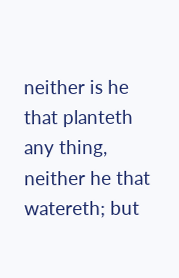neither is he that planteth any thing, neither he that watereth; but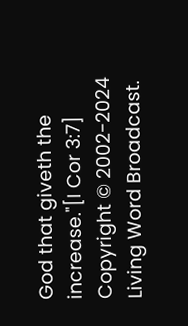God that giveth the increase."[I Cor 3:7]
Copyright © 2002-2024 Living Word Broadcast.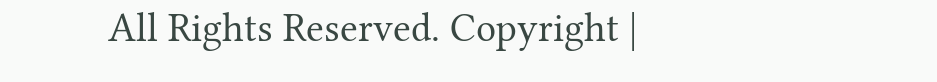All Rights Reserved. Copyright |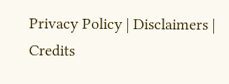Privacy Policy | Disclaimers | Credits